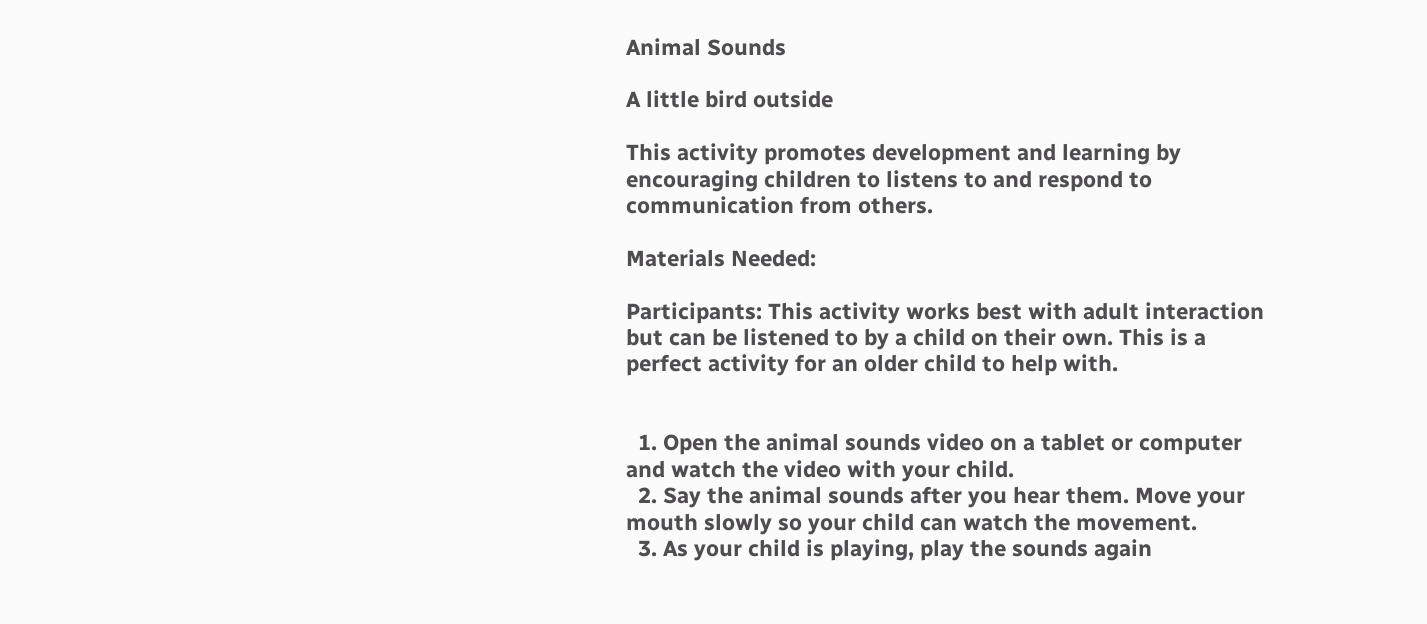Animal Sounds

A little bird outside

This activity promotes development and learning by encouraging children to listens to and respond to communication from others.

Materials Needed:

Participants: This activity works best with adult interaction but can be listened to by a child on their own. This is a perfect activity for an older child to help with.


  1. Open the animal sounds video on a tablet or computer and watch the video with your child.
  2. Say the animal sounds after you hear them. Move your mouth slowly so your child can watch the movement.
  3. As your child is playing, play the sounds again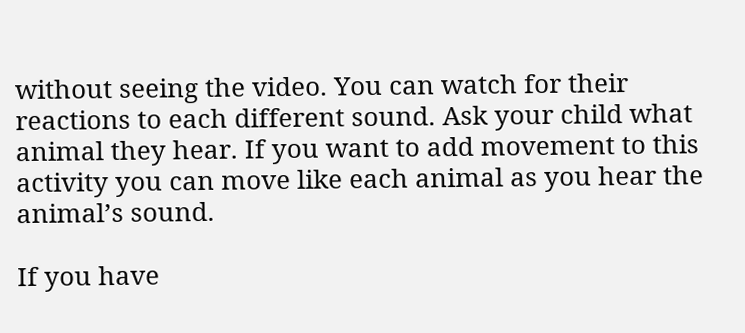without seeing the video. You can watch for their reactions to each different sound. Ask your child what animal they hear. If you want to add movement to this activity you can move like each animal as you hear the animal’s sound.

If you have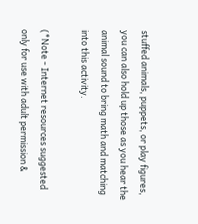stuffed animals, puppets, or play figures, you can also hold up those as you hear the animal sound to bring math and matching into this activity.

(*Note - Internet resources suggested only for use with adult permission &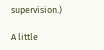supervision.)

A little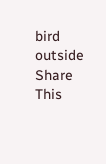bird outside
Share This